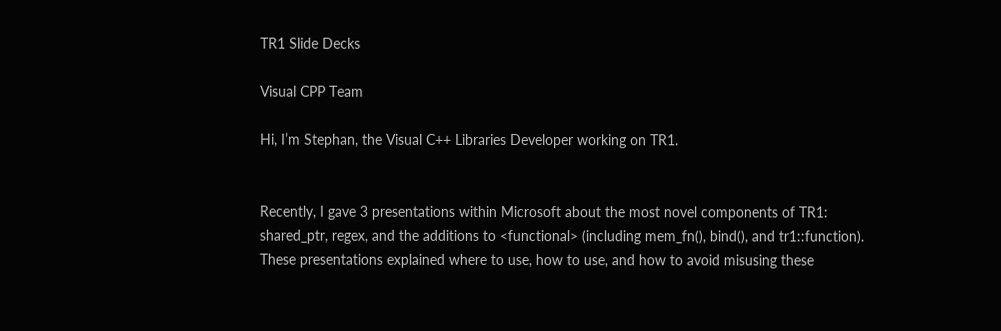TR1 Slide Decks

Visual CPP Team

Hi, I’m Stephan, the Visual C++ Libraries Developer working on TR1.


Recently, I gave 3 presentations within Microsoft about the most novel components of TR1: shared_ptr, regex, and the additions to <functional> (including mem_fn(), bind(), and tr1::function).  These presentations explained where to use, how to use, and how to avoid misusing these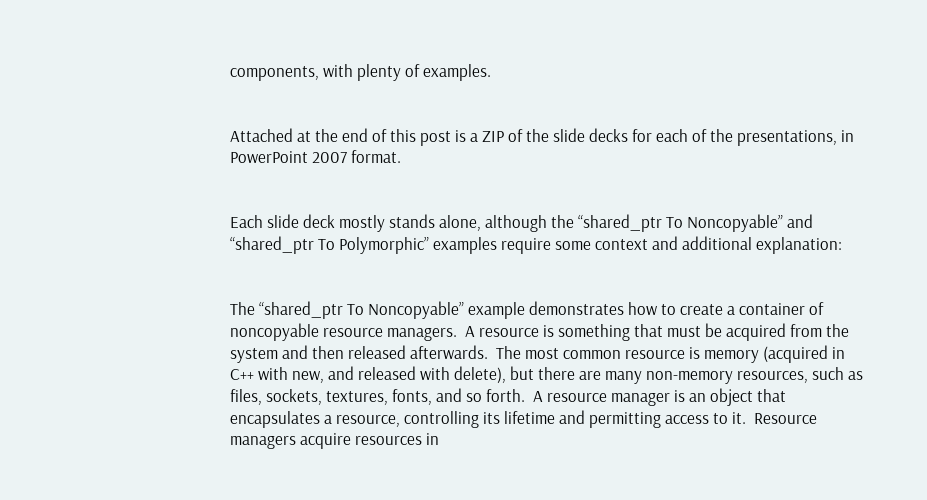components, with plenty of examples.


Attached at the end of this post is a ZIP of the slide decks for each of the presentations, in PowerPoint 2007 format.


Each slide deck mostly stands alone, although the “shared_ptr To Noncopyable” and “shared_ptr To Polymorphic” examples require some context and additional explanation:


The “shared_ptr To Noncopyable” example demonstrates how to create a container of noncopyable resource managers.  A resource is something that must be acquired from the system and then released afterwards.  The most common resource is memory (acquired in C++ with new, and released with delete), but there are many non-memory resources, such as files, sockets, textures, fonts, and so forth.  A resource manager is an object that encapsulates a resource, controlling its lifetime and permitting access to it.  Resource managers acquire resources in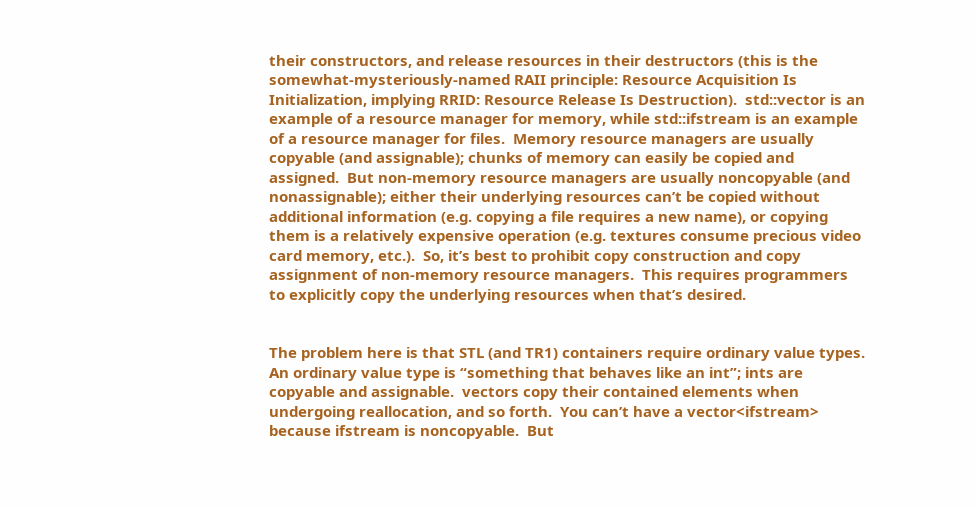their constructors, and release resources in their destructors (this is the somewhat-mysteriously-named RAII principle: Resource Acquisition Is Initialization, implying RRID: Resource Release Is Destruction).  std::vector is an example of a resource manager for memory, while std::ifstream is an example of a resource manager for files.  Memory resource managers are usually copyable (and assignable); chunks of memory can easily be copied and assigned.  But non-memory resource managers are usually noncopyable (and nonassignable); either their underlying resources can’t be copied without additional information (e.g. copying a file requires a new name), or copying them is a relatively expensive operation (e.g. textures consume precious video card memory, etc.).  So, it’s best to prohibit copy construction and copy assignment of non-memory resource managers.  This requires programmers to explicitly copy the underlying resources when that’s desired.


The problem here is that STL (and TR1) containers require ordinary value types.  An ordinary value type is “something that behaves like an int”; ints are copyable and assignable.  vectors copy their contained elements when undergoing reallocation, and so forth.  You can’t have a vector<ifstream> because ifstream is noncopyable.  But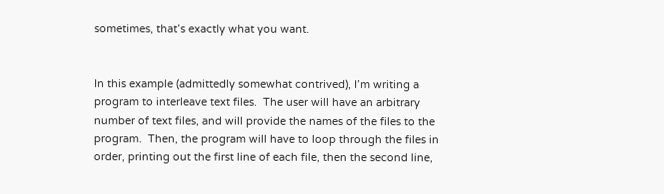sometimes, that’s exactly what you want.


In this example (admittedly somewhat contrived), I’m writing a program to interleave text files.  The user will have an arbitrary number of text files, and will provide the names of the files to the program.  Then, the program will have to loop through the files in order, printing out the first line of each file, then the second line,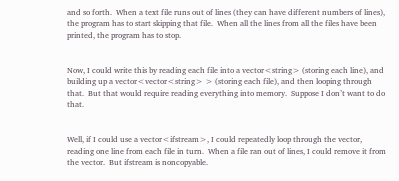and so forth.  When a text file runs out of lines (they can have different numbers of lines), the program has to start skipping that file.  When all the lines from all the files have been printed, the program has to stop.


Now, I could write this by reading each file into a vector<string> (storing each line), and building up a vector<vector<string> > (storing each file), and then looping through that.  But that would require reading everything into memory.  Suppose I don’t want to do that.


Well, if I could use a vector<ifstream>, I could repeatedly loop through the vector, reading one line from each file in turn.  When a file ran out of lines, I could remove it from the vector.  But ifstream is noncopyable.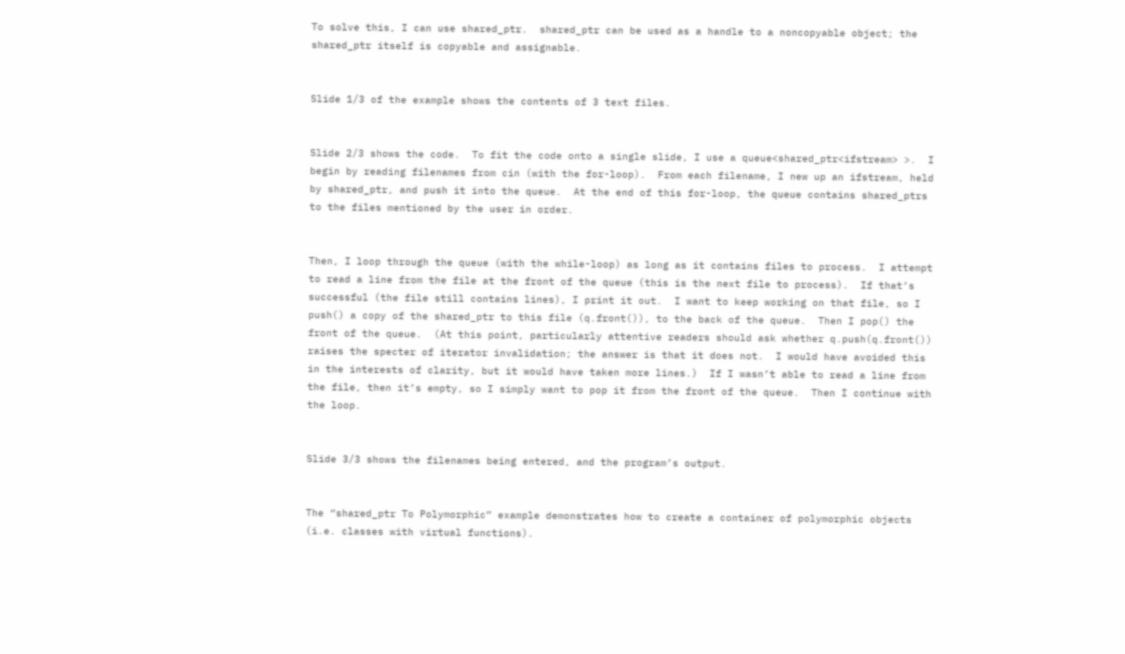To solve this, I can use shared_ptr.  shared_ptr can be used as a handle to a noncopyable object; the shared_ptr itself is copyable and assignable.


Slide 1/3 of the example shows the contents of 3 text files.


Slide 2/3 shows the code.  To fit the code onto a single slide, I use a queue<shared_ptr<ifstream> >.  I begin by reading filenames from cin (with the for-loop).  From each filename, I new up an ifstream, held by shared_ptr, and push it into the queue.  At the end of this for-loop, the queue contains shared_ptrs to the files mentioned by the user in order.


Then, I loop through the queue (with the while-loop) as long as it contains files to process.  I attempt to read a line from the file at the front of the queue (this is the next file to process).  If that’s successful (the file still contains lines), I print it out.  I want to keep working on that file, so I push() a copy of the shared_ptr to this file (q.front()), to the back of the queue.  Then I pop() the front of the queue.  (At this point, particularly attentive readers should ask whether q.push(q.front()) raises the specter of iterator invalidation; the answer is that it does not.  I would have avoided this in the interests of clarity, but it would have taken more lines.)  If I wasn’t able to read a line from the file, then it’s empty, so I simply want to pop it from the front of the queue.  Then I continue with the loop.


Slide 3/3 shows the filenames being entered, and the program’s output.


The “shared_ptr To Polymorphic” example demonstrates how to create a container of polymorphic objects (i.e. classes with virtual functions).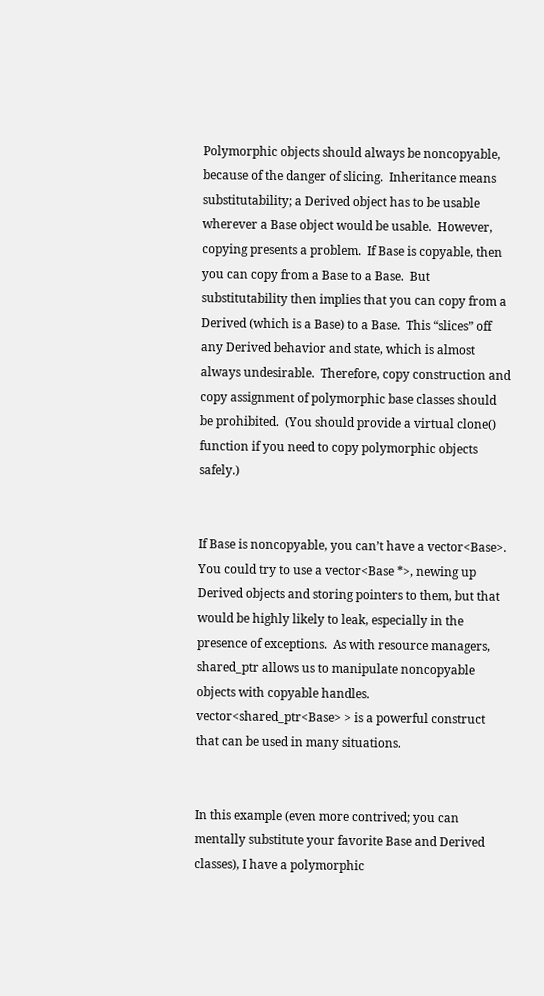Polymorphic objects should always be noncopyable, because of the danger of slicing.  Inheritance means substitutability; a Derived object has to be usable wherever a Base object would be usable.  However, copying presents a problem.  If Base is copyable, then you can copy from a Base to a Base.  But substitutability then implies that you can copy from a Derived (which is a Base) to a Base.  This “slices” off any Derived behavior and state, which is almost always undesirable.  Therefore, copy construction and copy assignment of polymorphic base classes should be prohibited.  (You should provide a virtual clone() function if you need to copy polymorphic objects safely.)


If Base is noncopyable, you can’t have a vector<Base>.  You could try to use a vector<Base *>, newing up Derived objects and storing pointers to them, but that would be highly likely to leak, especially in the presence of exceptions.  As with resource managers, shared_ptr allows us to manipulate noncopyable objects with copyable handles.  vector<shared_ptr<Base> > is a powerful construct that can be used in many situations.


In this example (even more contrived; you can mentally substitute your favorite Base and Derived classes), I have a polymorphic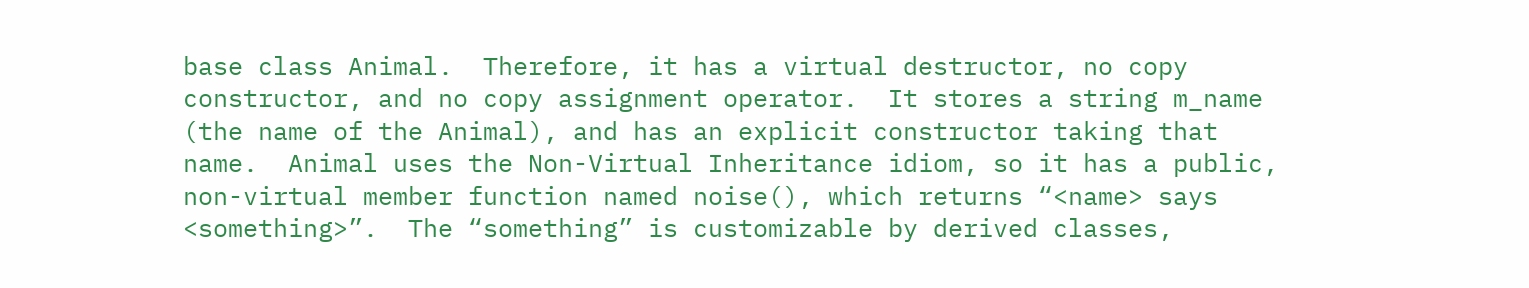base class Animal.  Therefore, it has a virtual destructor, no copy constructor, and no copy assignment operator.  It stores a string m_name (the name of the Animal), and has an explicit constructor taking that name.  Animal uses the Non-Virtual Inheritance idiom, so it has a public, non-virtual member function named noise(), which returns “<name> says <something>”.  The “something” is customizable by derived classes,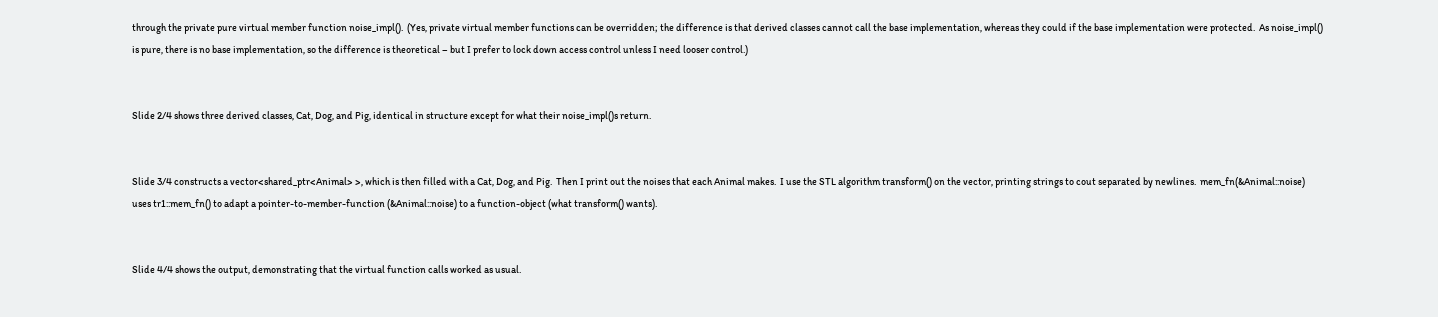through the private pure virtual member function noise_impl().  (Yes, private virtual member functions can be overridden; the difference is that derived classes cannot call the base implementation, whereas they could if the base implementation were protected.  As noise_impl() is pure, there is no base implementation, so the difference is theoretical – but I prefer to lock down access control unless I need looser control.)


Slide 2/4 shows three derived classes, Cat, Dog, and Pig, identical in structure except for what their noise_impl()s return.


Slide 3/4 constructs a vector<shared_ptr<Animal> >, which is then filled with a Cat, Dog, and Pig.  Then I print out the noises that each Animal makes.  I use the STL algorithm transform() on the vector, printing strings to cout separated by newlines.  mem_fn(&Animal::noise) uses tr1::mem_fn() to adapt a pointer-to-member-function (&Animal::noise) to a function-object (what transform() wants).


Slide 4/4 shows the output, demonstrating that the virtual function calls worked as usual.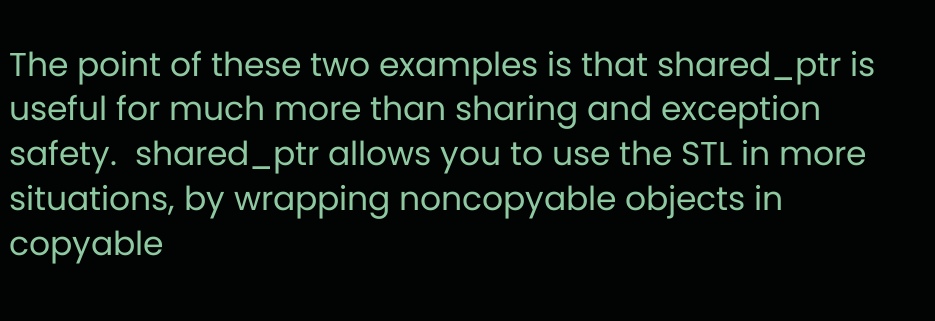The point of these two examples is that shared_ptr is useful for much more than sharing and exception safety.  shared_ptr allows you to use the STL in more situations, by wrapping noncopyable objects in copyable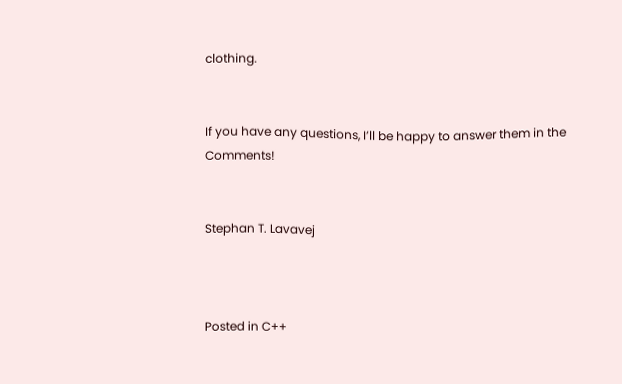clothing.


If you have any questions, I’ll be happy to answer them in the Comments!


Stephan T. Lavavej



Posted in C++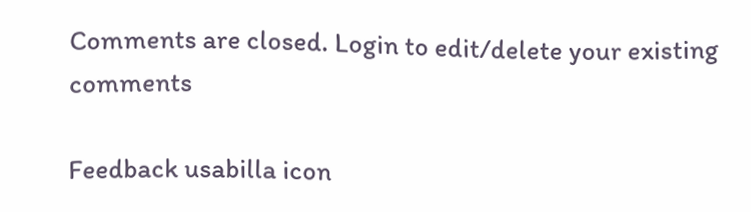Comments are closed. Login to edit/delete your existing comments

Feedback usabilla icon